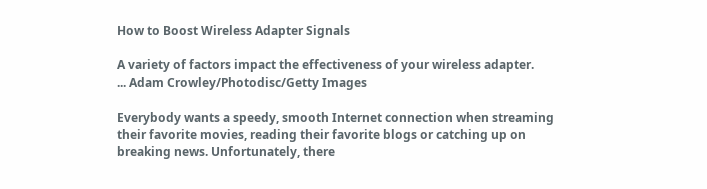How to Boost Wireless Adapter Signals

A variety of factors impact the effectiveness of your wireless adapter.
... Adam Crowley/Photodisc/Getty Images

Everybody wants a speedy, smooth Internet connection when streaming their favorite movies, reading their favorite blogs or catching up on breaking news. Unfortunately, there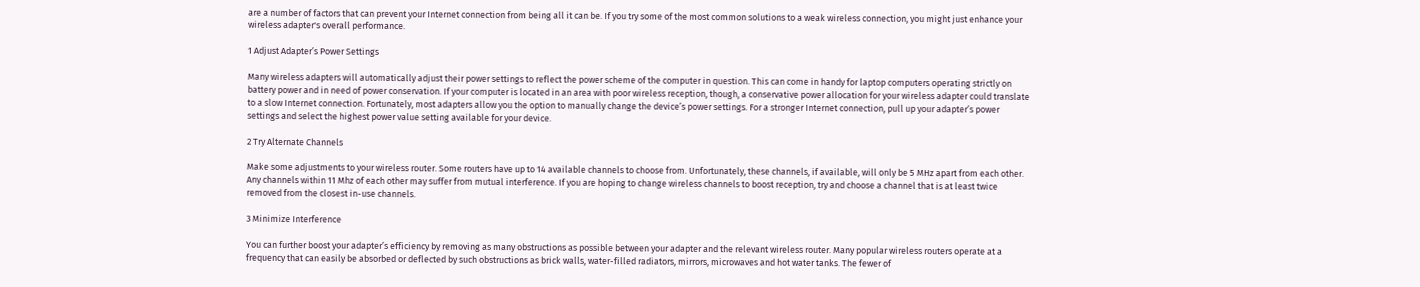are a number of factors that can prevent your Internet connection from being all it can be. If you try some of the most common solutions to a weak wireless connection, you might just enhance your wireless adapter's overall performance.

1 Adjust Adapter’s Power Settings

Many wireless adapters will automatically adjust their power settings to reflect the power scheme of the computer in question. This can come in handy for laptop computers operating strictly on battery power and in need of power conservation. If your computer is located in an area with poor wireless reception, though, a conservative power allocation for your wireless adapter could translate to a slow Internet connection. Fortunately, most adapters allow you the option to manually change the device’s power settings. For a stronger Internet connection, pull up your adapter’s power settings and select the highest power value setting available for your device.

2 Try Alternate Channels

Make some adjustments to your wireless router. Some routers have up to 14 available channels to choose from. Unfortunately, these channels, if available, will only be 5 MHz apart from each other. Any channels within 11 Mhz of each other may suffer from mutual interference. If you are hoping to change wireless channels to boost reception, try and choose a channel that is at least twice removed from the closest in-use channels.

3 Minimize Interference

You can further boost your adapter’s efficiency by removing as many obstructions as possible between your adapter and the relevant wireless router. Many popular wireless routers operate at a frequency that can easily be absorbed or deflected by such obstructions as brick walls, water-filled radiators, mirrors, microwaves and hot water tanks. The fewer of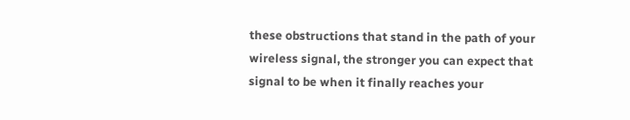these obstructions that stand in the path of your wireless signal, the stronger you can expect that signal to be when it finally reaches your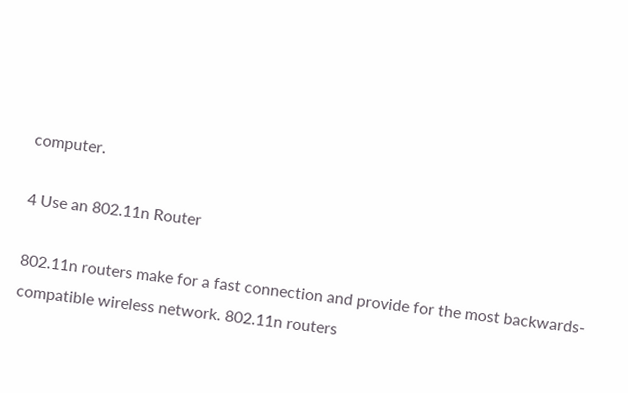computer.

4 Use an 802.11n Router

802.11n routers make for a fast connection and provide for the most backwards-compatible wireless network. 802.11n routers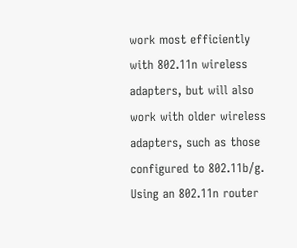work most efficiently with 802.11n wireless adapters, but will also work with older wireless adapters, such as those configured to 802.11b/g. Using an 802.11n router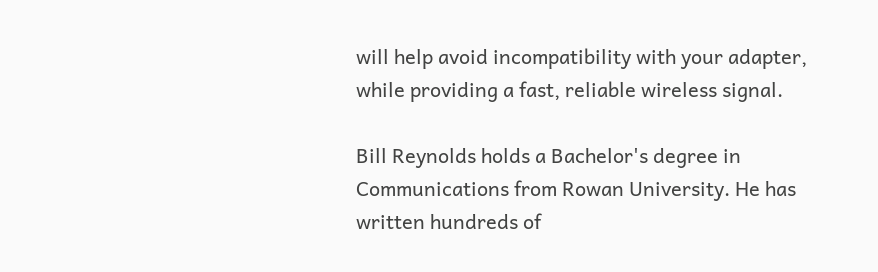will help avoid incompatibility with your adapter, while providing a fast, reliable wireless signal.

Bill Reynolds holds a Bachelor's degree in Communications from Rowan University. He has written hundreds of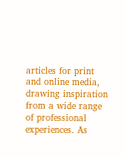articles for print and online media, drawing inspiration from a wide range of professional experiences. As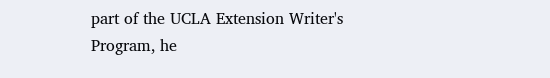part of the UCLA Extension Writer's Program, he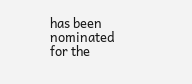has been nominated for the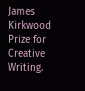James Kirkwood Prize for Creative Writing.